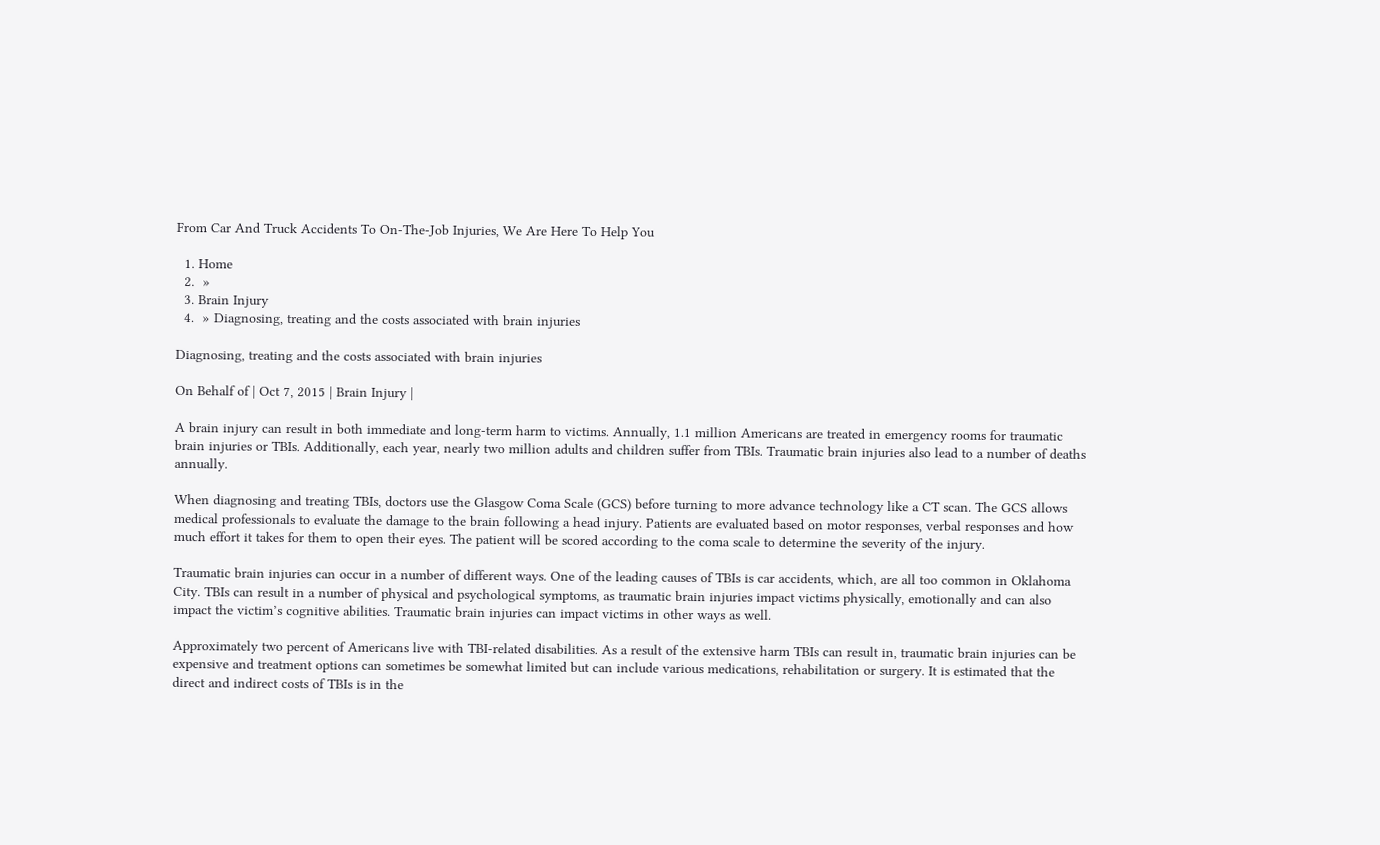From Car And Truck Accidents To On-The-Job Injuries, We Are Here To Help You

  1. Home
  2.  »
  3. Brain Injury
  4.  » Diagnosing, treating and the costs associated with brain injuries

Diagnosing, treating and the costs associated with brain injuries

On Behalf of | Oct 7, 2015 | Brain Injury |

A brain injury can result in both immediate and long-term harm to victims. Annually, 1.1 million Americans are treated in emergency rooms for traumatic brain injuries or TBIs. Additionally, each year, nearly two million adults and children suffer from TBIs. Traumatic brain injuries also lead to a number of deaths annually.

When diagnosing and treating TBIs, doctors use the Glasgow Coma Scale (GCS) before turning to more advance technology like a CT scan. The GCS allows medical professionals to evaluate the damage to the brain following a head injury. Patients are evaluated based on motor responses, verbal responses and how much effort it takes for them to open their eyes. The patient will be scored according to the coma scale to determine the severity of the injury.

Traumatic brain injuries can occur in a number of different ways. One of the leading causes of TBIs is car accidents, which, are all too common in Oklahoma City. TBIs can result in a number of physical and psychological symptoms, as traumatic brain injuries impact victims physically, emotionally and can also impact the victim’s cognitive abilities. Traumatic brain injuries can impact victims in other ways as well.

Approximately two percent of Americans live with TBI-related disabilities. As a result of the extensive harm TBIs can result in, traumatic brain injuries can be expensive and treatment options can sometimes be somewhat limited but can include various medications, rehabilitation or surgery. It is estimated that the direct and indirect costs of TBIs is in the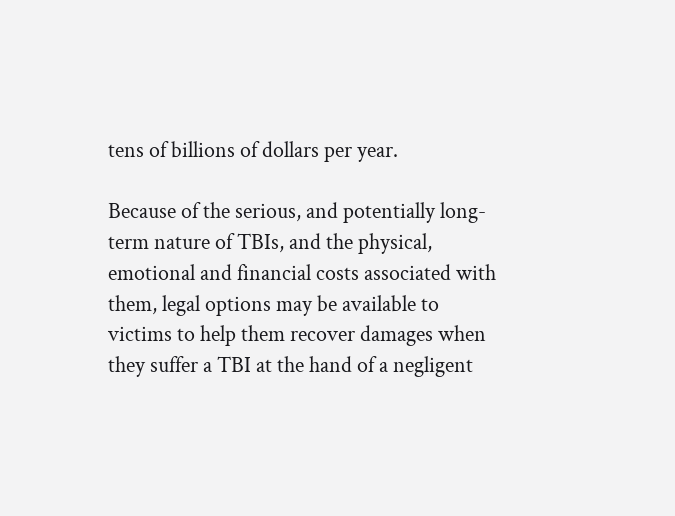tens of billions of dollars per year.

Because of the serious, and potentially long-term nature of TBIs, and the physical, emotional and financial costs associated with them, legal options may be available to victims to help them recover damages when they suffer a TBI at the hand of a negligent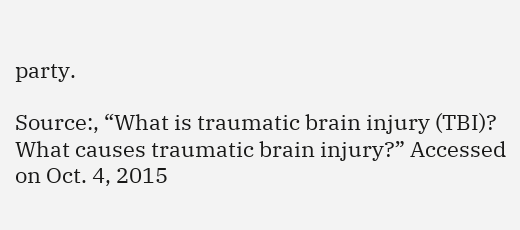party.

Source:, “What is traumatic brain injury (TBI)? What causes traumatic brain injury?” Accessed on Oct. 4, 2015